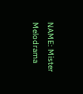NAME: Mister Melodrama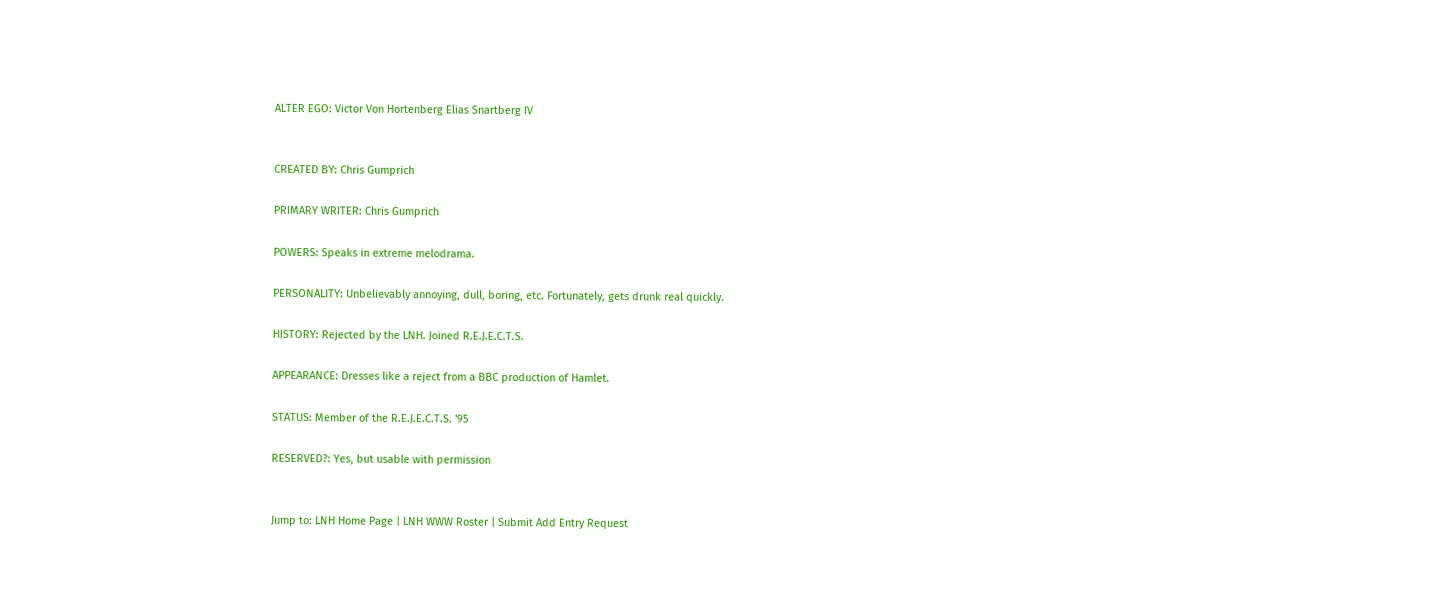ALTER EGO: Victor Von Hortenberg Elias Snartberg IV


CREATED BY: Chris Gumprich

PRIMARY WRITER: Chris Gumprich

POWERS: Speaks in extreme melodrama.

PERSONALITY: Unbelievably annoying, dull, boring, etc. Fortunately, gets drunk real quickly.

HISTORY: Rejected by the LNH. Joined R.E.J.E.C.T.S.

APPEARANCE: Dresses like a reject from a BBC production of Hamlet.

STATUS: Member of the R.E.J.E.C.T.S. '95

RESERVED?: Yes, but usable with permission


Jump to: LNH Home Page | LNH WWW Roster | Submit Add Entry Request